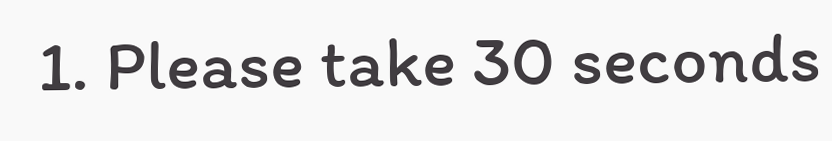1. Please take 30 seconds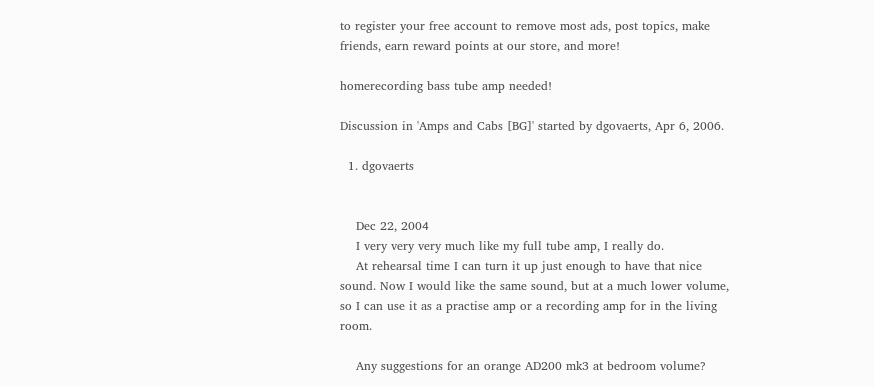to register your free account to remove most ads, post topics, make friends, earn reward points at our store, and more!

homerecording bass tube amp needed!

Discussion in 'Amps and Cabs [BG]' started by dgovaerts, Apr 6, 2006.

  1. dgovaerts


    Dec 22, 2004
    I very very very much like my full tube amp, I really do.
    At rehearsal time I can turn it up just enough to have that nice sound. Now I would like the same sound, but at a much lower volume, so I can use it as a practise amp or a recording amp for in the living room.

    Any suggestions for an orange AD200 mk3 at bedroom volume?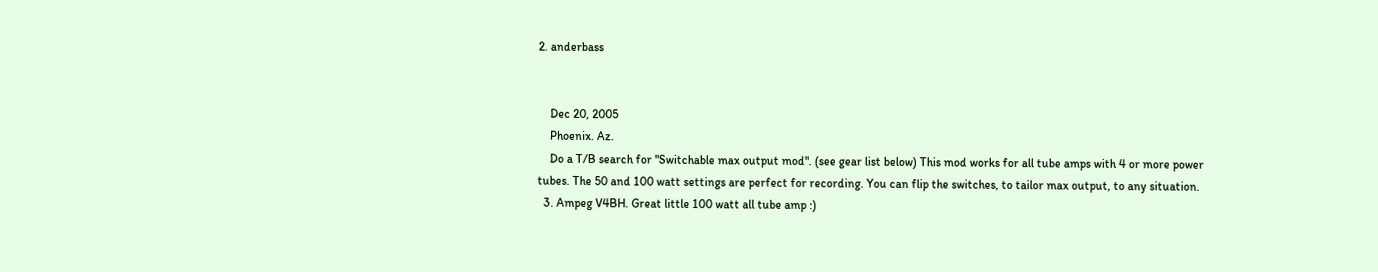2. anderbass


    Dec 20, 2005
    Phoenix. Az.
    Do a T/B search for "Switchable max output mod". (see gear list below) This mod works for all tube amps with 4 or more power tubes. The 50 and 100 watt settings are perfect for recording. You can flip the switches, to tailor max output, to any situation.
  3. Ampeg V4BH. Great little 100 watt all tube amp :)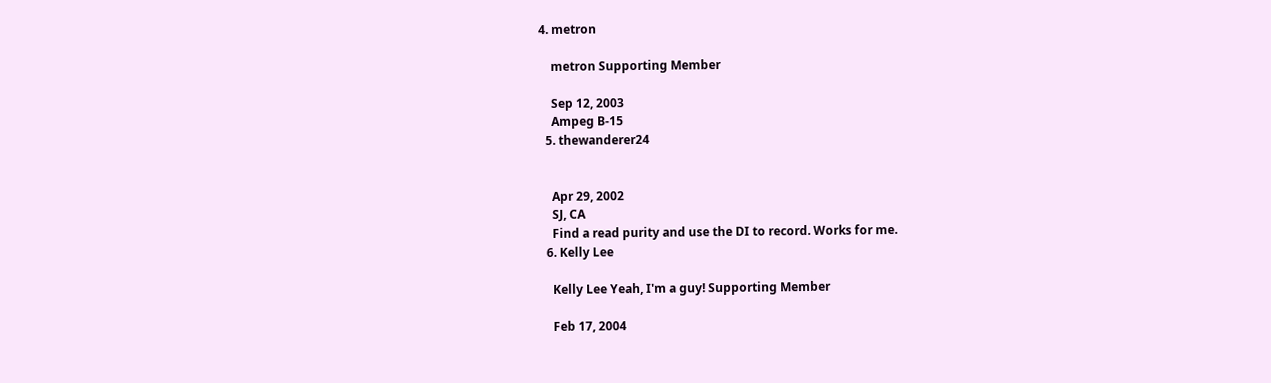4. metron

    metron Supporting Member

    Sep 12, 2003
    Ampeg B-15
  5. thewanderer24


    Apr 29, 2002
    SJ, CA
    Find a read purity and use the DI to record. Works for me.
  6. Kelly Lee

    Kelly Lee Yeah, I'm a guy! Supporting Member

    Feb 17, 2004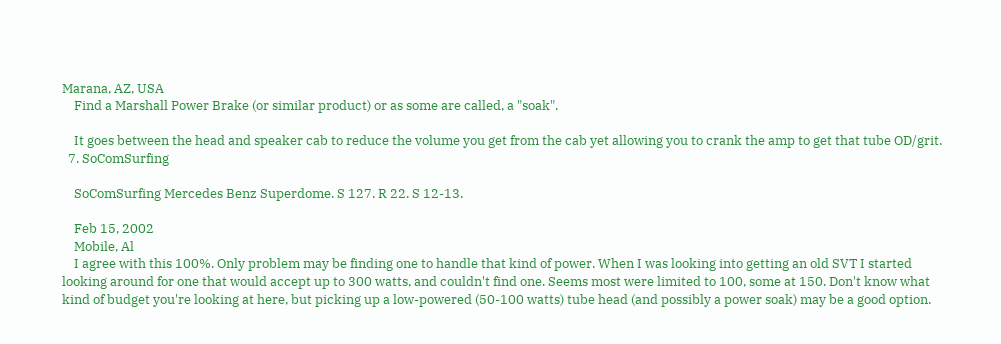Marana, AZ, USA
    Find a Marshall Power Brake (or similar product) or as some are called, a "soak".

    It goes between the head and speaker cab to reduce the volume you get from the cab yet allowing you to crank the amp to get that tube OD/grit.
  7. SoComSurfing

    SoComSurfing Mercedes Benz Superdome. S 127. R 22. S 12-13.

    Feb 15, 2002
    Mobile, Al
    I agree with this 100%. Only problem may be finding one to handle that kind of power. When I was looking into getting an old SVT I started looking around for one that would accept up to 300 watts, and couldn't find one. Seems most were limited to 100, some at 150. Don't know what kind of budget you're looking at here, but picking up a low-powered (50-100 watts) tube head (and possibly a power soak) may be a good option.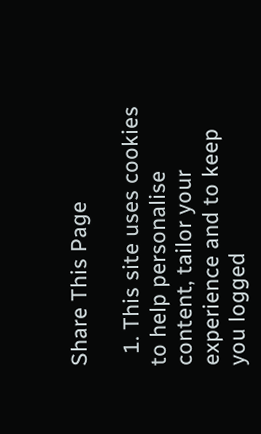Share This Page

  1. This site uses cookies to help personalise content, tailor your experience and to keep you logged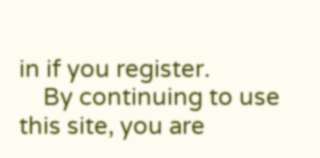in if you register.
    By continuing to use this site, you are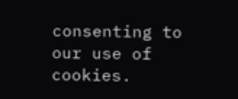consenting to our use of cookies.